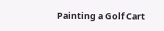Painting a Golf Cart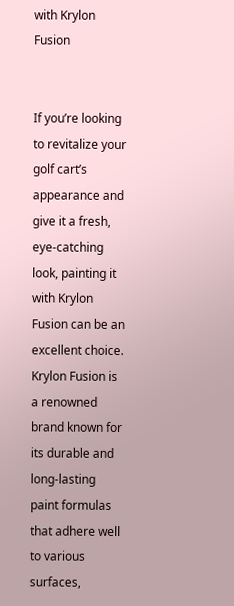with Krylon Fusion


If you’re looking to revitalize your golf cart’s appearance and give it a fresh, eye-catching look, painting it with Krylon Fusion can be an excellent choice. Krylon Fusion is a renowned brand known for its durable and long-lasting paint formulas that adhere well to various surfaces,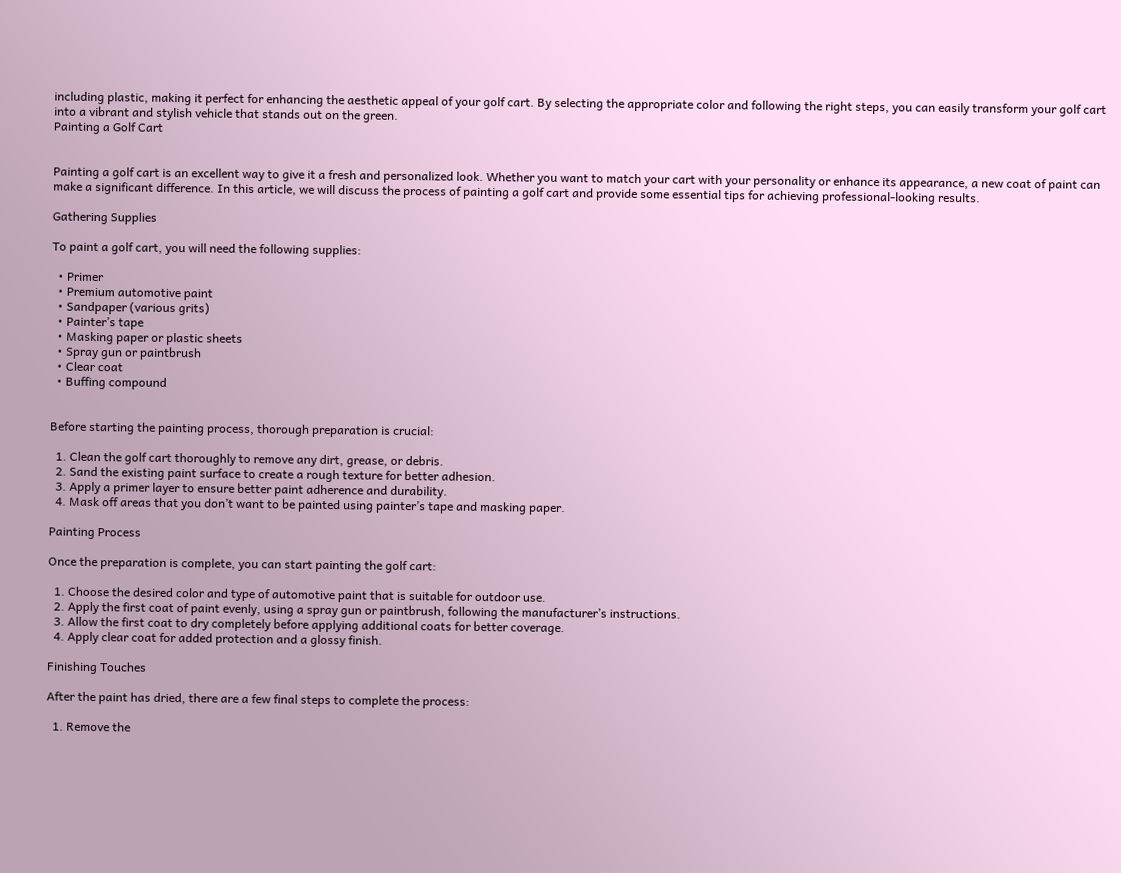including plastic, making it perfect for enhancing the aesthetic appeal of your golf cart. By selecting the appropriate color and following the right steps, you can easily transform your golf cart into a vibrant and stylish vehicle that stands out on the green.
Painting a Golf Cart


Painting a golf cart is an excellent way to give it a fresh and personalized look. Whether you want to match your cart with your personality or enhance its appearance, a new coat of paint can make a significant difference. In this article, we will discuss the process of painting a golf cart and provide some essential tips for achieving professional-looking results.

Gathering Supplies

To paint a golf cart, you will need the following supplies:

  • Primer
  • Premium automotive paint
  • Sandpaper (various grits)
  • Painter’s tape
  • Masking paper or plastic sheets
  • Spray gun or paintbrush
  • Clear coat
  • Buffing compound


Before starting the painting process, thorough preparation is crucial:

  1. Clean the golf cart thoroughly to remove any dirt, grease, or debris.
  2. Sand the existing paint surface to create a rough texture for better adhesion.
  3. Apply a primer layer to ensure better paint adherence and durability.
  4. Mask off areas that you don’t want to be painted using painter’s tape and masking paper.

Painting Process

Once the preparation is complete, you can start painting the golf cart:

  1. Choose the desired color and type of automotive paint that is suitable for outdoor use.
  2. Apply the first coat of paint evenly, using a spray gun or paintbrush, following the manufacturer’s instructions.
  3. Allow the first coat to dry completely before applying additional coats for better coverage.
  4. Apply clear coat for added protection and a glossy finish.

Finishing Touches

After the paint has dried, there are a few final steps to complete the process:

  1. Remove the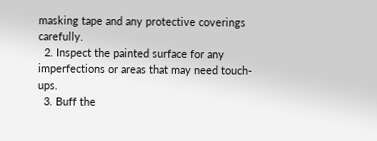masking tape and any protective coverings carefully.
  2. Inspect the painted surface for any imperfections or areas that may need touch-ups.
  3. Buff the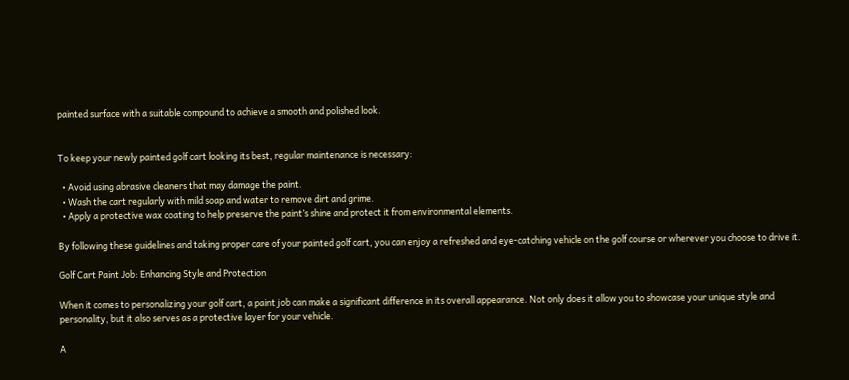painted surface with a suitable compound to achieve a smooth and polished look.


To keep your newly painted golf cart looking its best, regular maintenance is necessary:

  • Avoid using abrasive cleaners that may damage the paint.
  • Wash the cart regularly with mild soap and water to remove dirt and grime.
  • Apply a protective wax coating to help preserve the paint’s shine and protect it from environmental elements.

By following these guidelines and taking proper care of your painted golf cart, you can enjoy a refreshed and eye-catching vehicle on the golf course or wherever you choose to drive it.

Golf Cart Paint Job: Enhancing Style and Protection

When it comes to personalizing your golf cart, a paint job can make a significant difference in its overall appearance. Not only does it allow you to showcase your unique style and personality, but it also serves as a protective layer for your vehicle.

A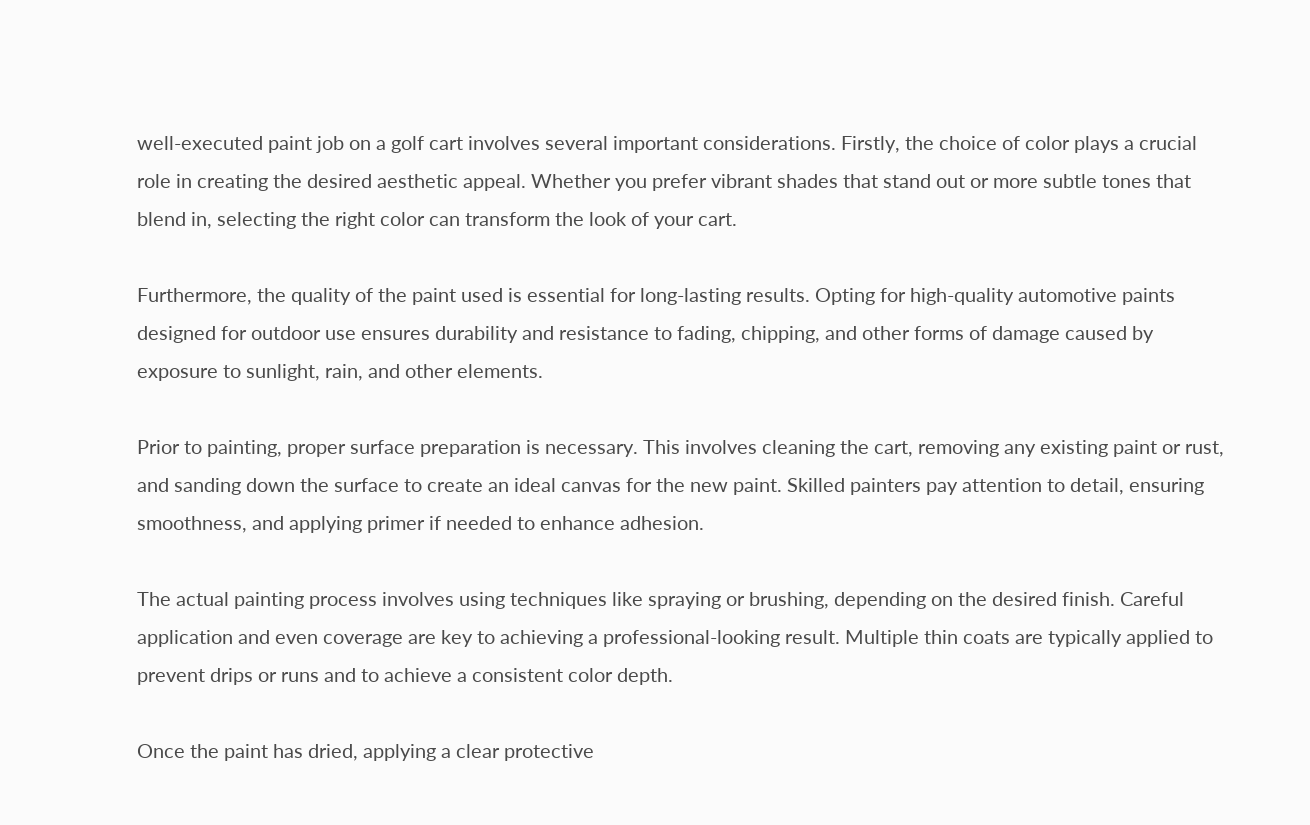well-executed paint job on a golf cart involves several important considerations. Firstly, the choice of color plays a crucial role in creating the desired aesthetic appeal. Whether you prefer vibrant shades that stand out or more subtle tones that blend in, selecting the right color can transform the look of your cart.

Furthermore, the quality of the paint used is essential for long-lasting results. Opting for high-quality automotive paints designed for outdoor use ensures durability and resistance to fading, chipping, and other forms of damage caused by exposure to sunlight, rain, and other elements.

Prior to painting, proper surface preparation is necessary. This involves cleaning the cart, removing any existing paint or rust, and sanding down the surface to create an ideal canvas for the new paint. Skilled painters pay attention to detail, ensuring smoothness, and applying primer if needed to enhance adhesion.

The actual painting process involves using techniques like spraying or brushing, depending on the desired finish. Careful application and even coverage are key to achieving a professional-looking result. Multiple thin coats are typically applied to prevent drips or runs and to achieve a consistent color depth.

Once the paint has dried, applying a clear protective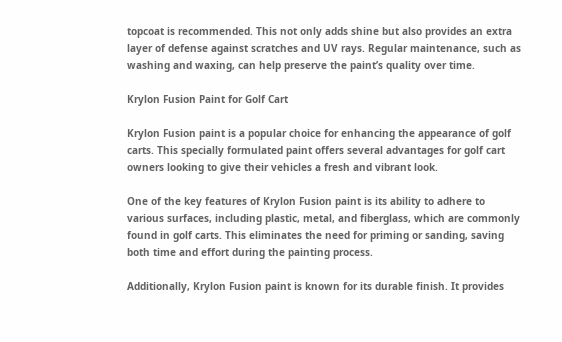topcoat is recommended. This not only adds shine but also provides an extra layer of defense against scratches and UV rays. Regular maintenance, such as washing and waxing, can help preserve the paint’s quality over time.

Krylon Fusion Paint for Golf Cart

Krylon Fusion paint is a popular choice for enhancing the appearance of golf carts. This specially formulated paint offers several advantages for golf cart owners looking to give their vehicles a fresh and vibrant look.

One of the key features of Krylon Fusion paint is its ability to adhere to various surfaces, including plastic, metal, and fiberglass, which are commonly found in golf carts. This eliminates the need for priming or sanding, saving both time and effort during the painting process.

Additionally, Krylon Fusion paint is known for its durable finish. It provides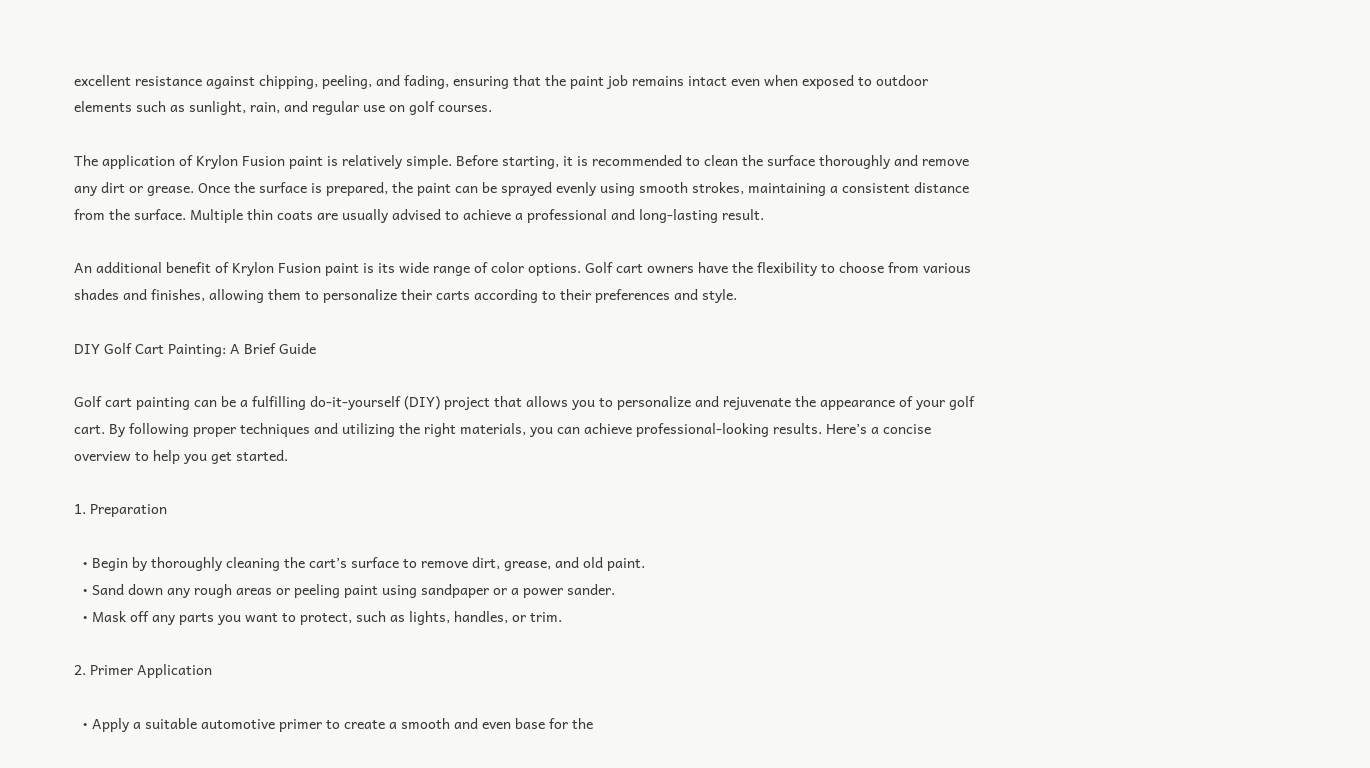excellent resistance against chipping, peeling, and fading, ensuring that the paint job remains intact even when exposed to outdoor elements such as sunlight, rain, and regular use on golf courses.

The application of Krylon Fusion paint is relatively simple. Before starting, it is recommended to clean the surface thoroughly and remove any dirt or grease. Once the surface is prepared, the paint can be sprayed evenly using smooth strokes, maintaining a consistent distance from the surface. Multiple thin coats are usually advised to achieve a professional and long-lasting result.

An additional benefit of Krylon Fusion paint is its wide range of color options. Golf cart owners have the flexibility to choose from various shades and finishes, allowing them to personalize their carts according to their preferences and style.

DIY Golf Cart Painting: A Brief Guide

Golf cart painting can be a fulfilling do-it-yourself (DIY) project that allows you to personalize and rejuvenate the appearance of your golf cart. By following proper techniques and utilizing the right materials, you can achieve professional-looking results. Here’s a concise overview to help you get started.

1. Preparation

  • Begin by thoroughly cleaning the cart’s surface to remove dirt, grease, and old paint.
  • Sand down any rough areas or peeling paint using sandpaper or a power sander.
  • Mask off any parts you want to protect, such as lights, handles, or trim.

2. Primer Application

  • Apply a suitable automotive primer to create a smooth and even base for the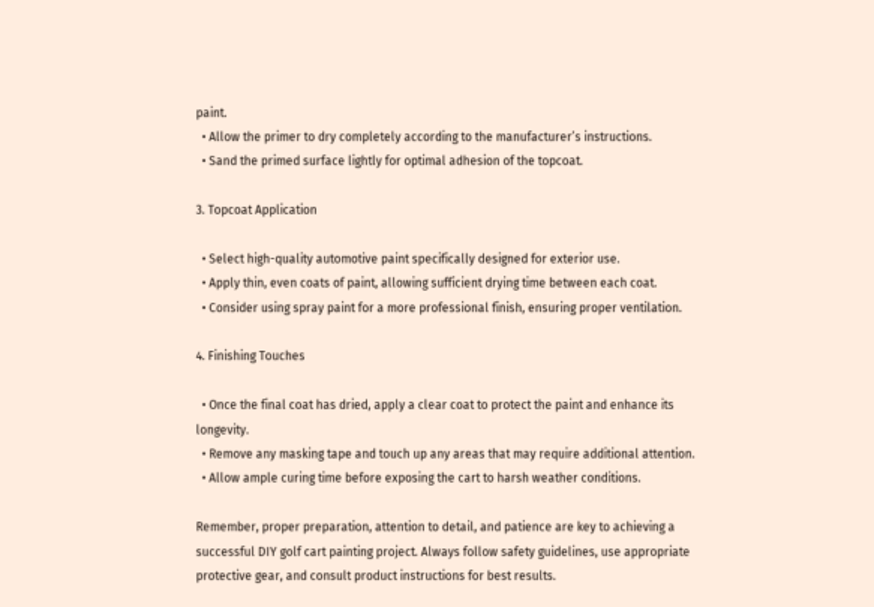paint.
  • Allow the primer to dry completely according to the manufacturer’s instructions.
  • Sand the primed surface lightly for optimal adhesion of the topcoat.

3. Topcoat Application

  • Select high-quality automotive paint specifically designed for exterior use.
  • Apply thin, even coats of paint, allowing sufficient drying time between each coat.
  • Consider using spray paint for a more professional finish, ensuring proper ventilation.

4. Finishing Touches

  • Once the final coat has dried, apply a clear coat to protect the paint and enhance its longevity.
  • Remove any masking tape and touch up any areas that may require additional attention.
  • Allow ample curing time before exposing the cart to harsh weather conditions.

Remember, proper preparation, attention to detail, and patience are key to achieving a successful DIY golf cart painting project. Always follow safety guidelines, use appropriate protective gear, and consult product instructions for best results.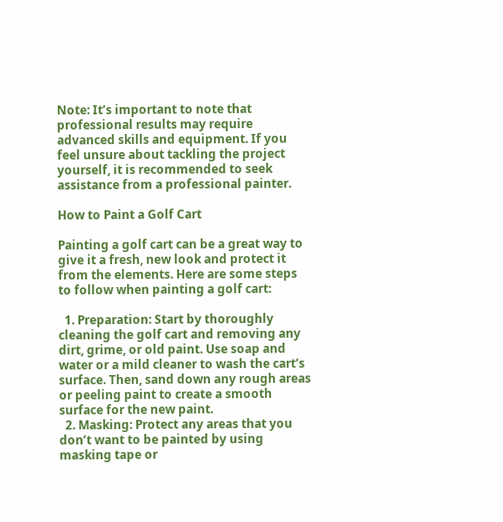Note: It’s important to note that professional results may require advanced skills and equipment. If you feel unsure about tackling the project yourself, it is recommended to seek assistance from a professional painter.

How to Paint a Golf Cart

Painting a golf cart can be a great way to give it a fresh, new look and protect it from the elements. Here are some steps to follow when painting a golf cart:

  1. Preparation: Start by thoroughly cleaning the golf cart and removing any dirt, grime, or old paint. Use soap and water or a mild cleaner to wash the cart’s surface. Then, sand down any rough areas or peeling paint to create a smooth surface for the new paint.
  2. Masking: Protect any areas that you don’t want to be painted by using masking tape or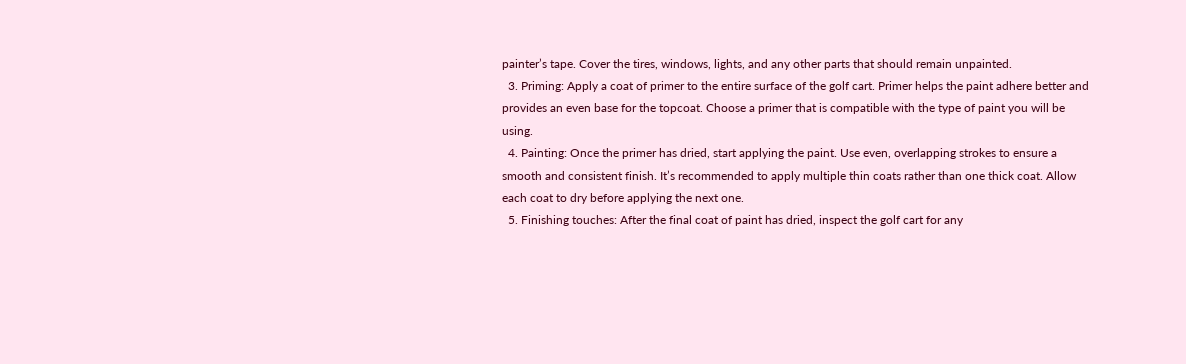painter’s tape. Cover the tires, windows, lights, and any other parts that should remain unpainted.
  3. Priming: Apply a coat of primer to the entire surface of the golf cart. Primer helps the paint adhere better and provides an even base for the topcoat. Choose a primer that is compatible with the type of paint you will be using.
  4. Painting: Once the primer has dried, start applying the paint. Use even, overlapping strokes to ensure a smooth and consistent finish. It’s recommended to apply multiple thin coats rather than one thick coat. Allow each coat to dry before applying the next one.
  5. Finishing touches: After the final coat of paint has dried, inspect the golf cart for any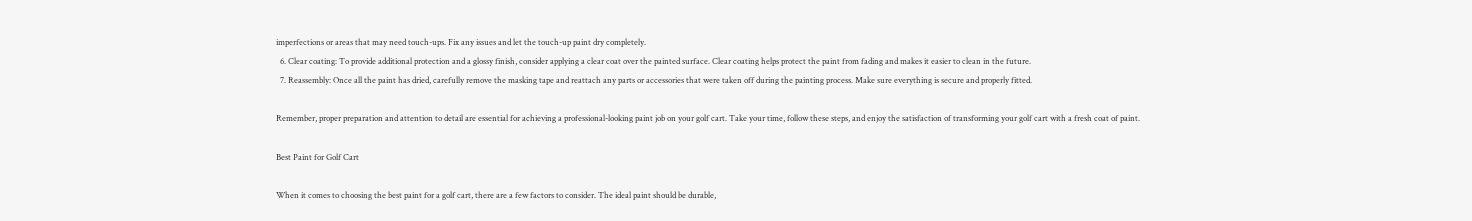imperfections or areas that may need touch-ups. Fix any issues and let the touch-up paint dry completely.
  6. Clear coating: To provide additional protection and a glossy finish, consider applying a clear coat over the painted surface. Clear coating helps protect the paint from fading and makes it easier to clean in the future.
  7. Reassembly: Once all the paint has dried, carefully remove the masking tape and reattach any parts or accessories that were taken off during the painting process. Make sure everything is secure and properly fitted.

Remember, proper preparation and attention to detail are essential for achieving a professional-looking paint job on your golf cart. Take your time, follow these steps, and enjoy the satisfaction of transforming your golf cart with a fresh coat of paint.

Best Paint for Golf Cart

When it comes to choosing the best paint for a golf cart, there are a few factors to consider. The ideal paint should be durable,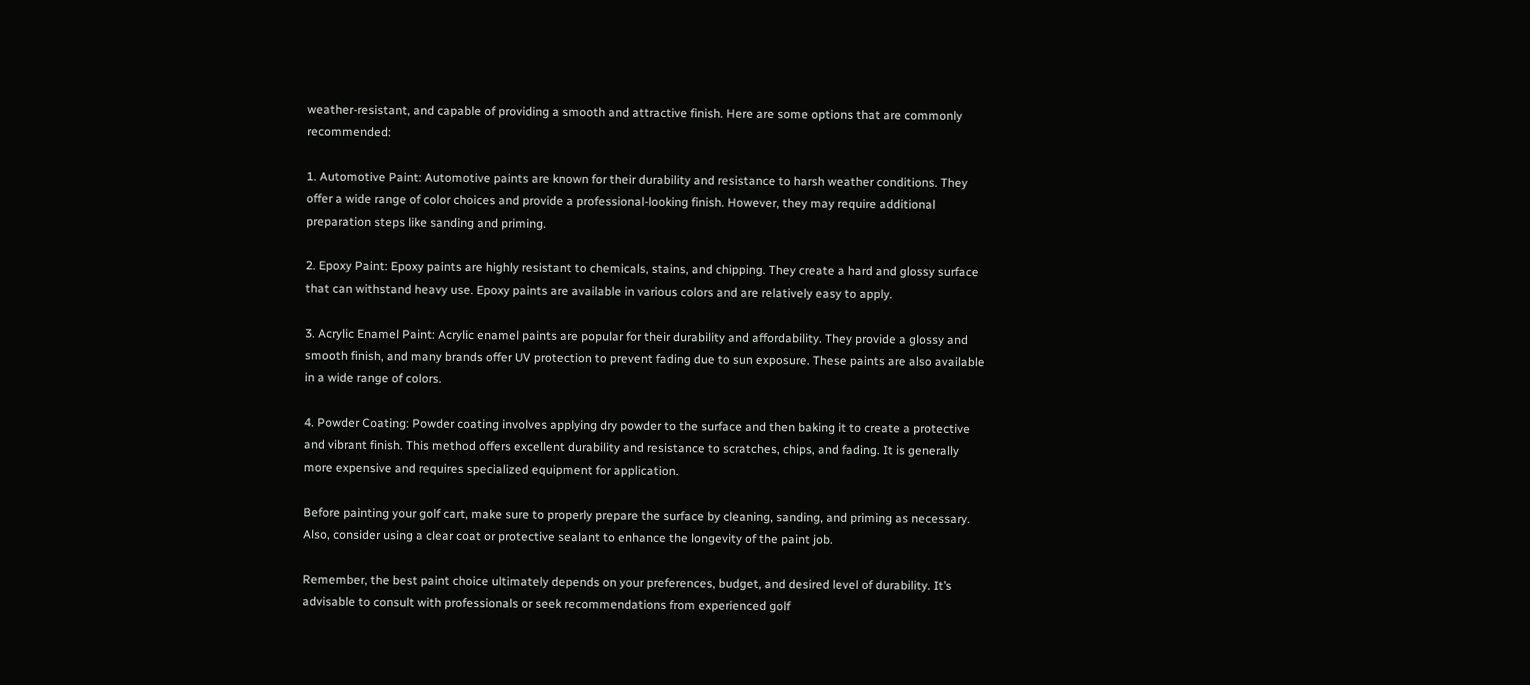weather-resistant, and capable of providing a smooth and attractive finish. Here are some options that are commonly recommended:

1. Automotive Paint: Automotive paints are known for their durability and resistance to harsh weather conditions. They offer a wide range of color choices and provide a professional-looking finish. However, they may require additional preparation steps like sanding and priming.

2. Epoxy Paint: Epoxy paints are highly resistant to chemicals, stains, and chipping. They create a hard and glossy surface that can withstand heavy use. Epoxy paints are available in various colors and are relatively easy to apply.

3. Acrylic Enamel Paint: Acrylic enamel paints are popular for their durability and affordability. They provide a glossy and smooth finish, and many brands offer UV protection to prevent fading due to sun exposure. These paints are also available in a wide range of colors.

4. Powder Coating: Powder coating involves applying dry powder to the surface and then baking it to create a protective and vibrant finish. This method offers excellent durability and resistance to scratches, chips, and fading. It is generally more expensive and requires specialized equipment for application.

Before painting your golf cart, make sure to properly prepare the surface by cleaning, sanding, and priming as necessary. Also, consider using a clear coat or protective sealant to enhance the longevity of the paint job.

Remember, the best paint choice ultimately depends on your preferences, budget, and desired level of durability. It’s advisable to consult with professionals or seek recommendations from experienced golf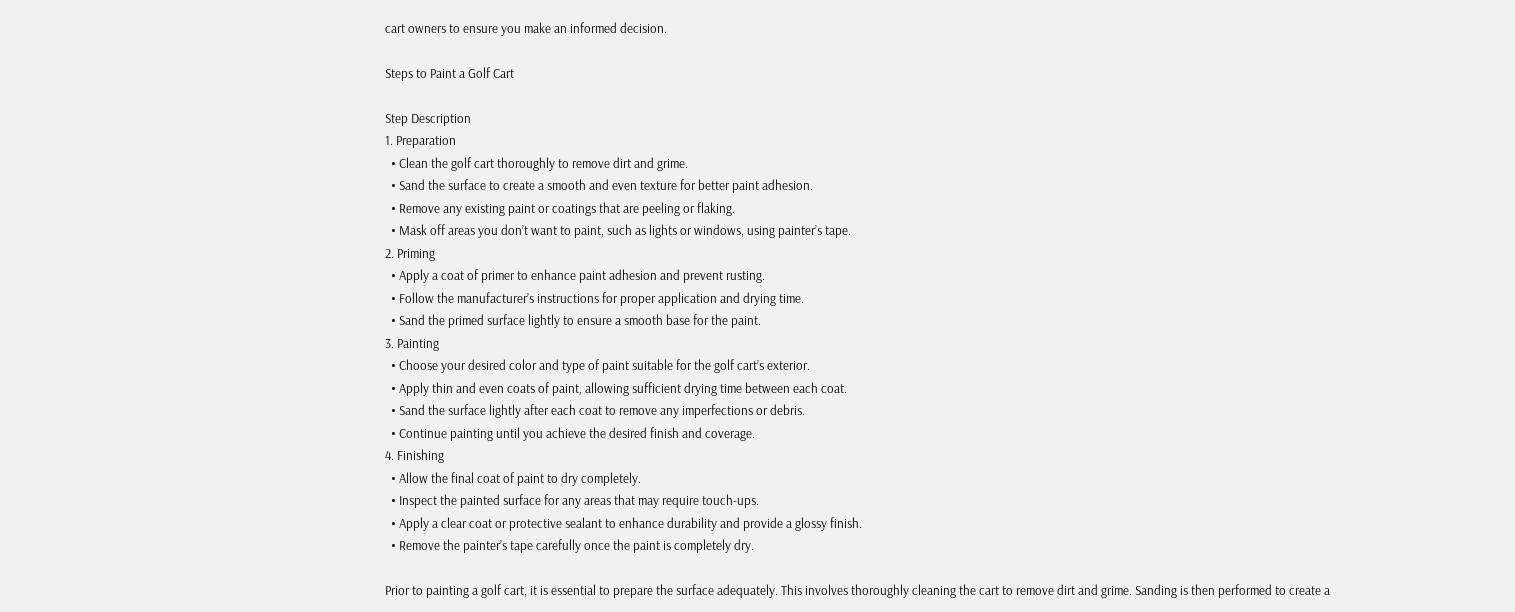cart owners to ensure you make an informed decision.

Steps to Paint a Golf Cart

Step Description
1. Preparation
  • Clean the golf cart thoroughly to remove dirt and grime.
  • Sand the surface to create a smooth and even texture for better paint adhesion.
  • Remove any existing paint or coatings that are peeling or flaking.
  • Mask off areas you don’t want to paint, such as lights or windows, using painter’s tape.
2. Priming
  • Apply a coat of primer to enhance paint adhesion and prevent rusting.
  • Follow the manufacturer’s instructions for proper application and drying time.
  • Sand the primed surface lightly to ensure a smooth base for the paint.
3. Painting
  • Choose your desired color and type of paint suitable for the golf cart’s exterior.
  • Apply thin and even coats of paint, allowing sufficient drying time between each coat.
  • Sand the surface lightly after each coat to remove any imperfections or debris.
  • Continue painting until you achieve the desired finish and coverage.
4. Finishing
  • Allow the final coat of paint to dry completely.
  • Inspect the painted surface for any areas that may require touch-ups.
  • Apply a clear coat or protective sealant to enhance durability and provide a glossy finish.
  • Remove the painter’s tape carefully once the paint is completely dry.

Prior to painting a golf cart, it is essential to prepare the surface adequately. This involves thoroughly cleaning the cart to remove dirt and grime. Sanding is then performed to create a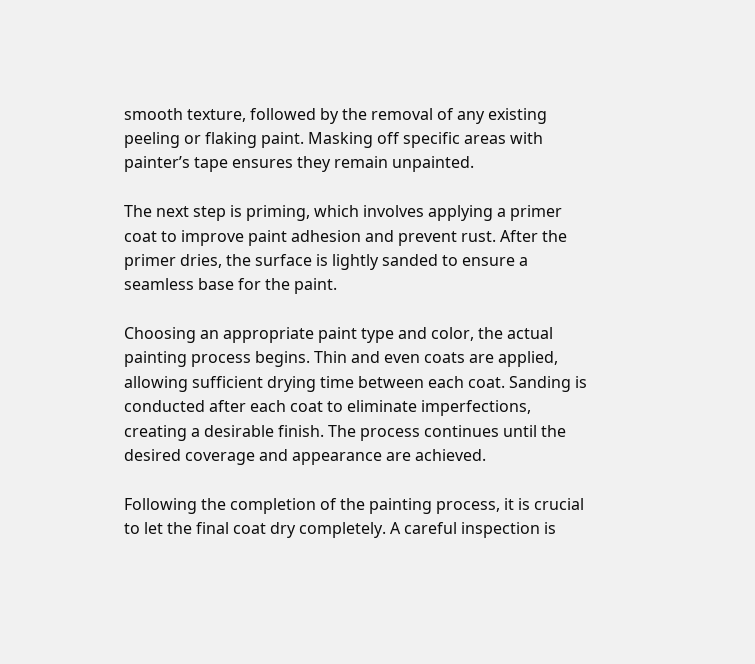smooth texture, followed by the removal of any existing peeling or flaking paint. Masking off specific areas with painter’s tape ensures they remain unpainted.

The next step is priming, which involves applying a primer coat to improve paint adhesion and prevent rust. After the primer dries, the surface is lightly sanded to ensure a seamless base for the paint.

Choosing an appropriate paint type and color, the actual painting process begins. Thin and even coats are applied, allowing sufficient drying time between each coat. Sanding is conducted after each coat to eliminate imperfections, creating a desirable finish. The process continues until the desired coverage and appearance are achieved.

Following the completion of the painting process, it is crucial to let the final coat dry completely. A careful inspection is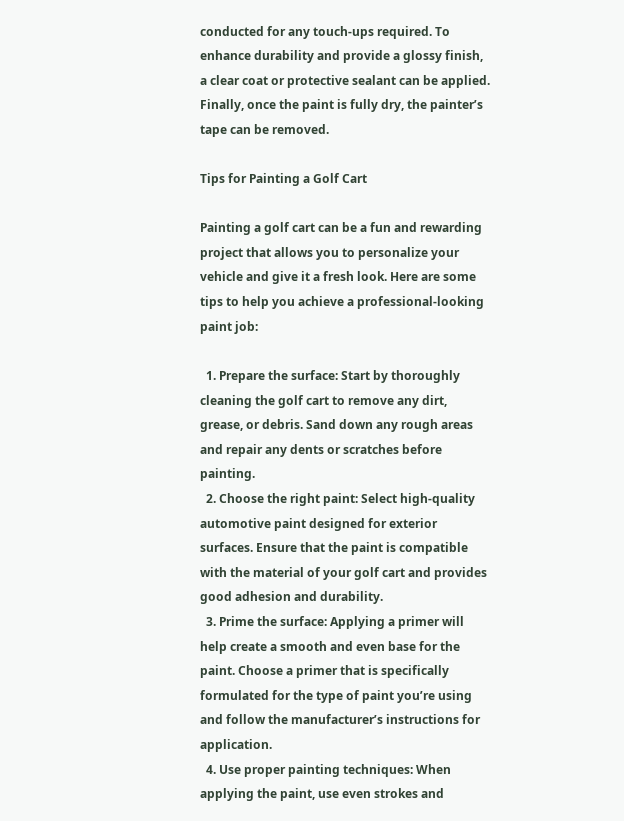conducted for any touch-ups required. To enhance durability and provide a glossy finish, a clear coat or protective sealant can be applied. Finally, once the paint is fully dry, the painter’s tape can be removed.

Tips for Painting a Golf Cart

Painting a golf cart can be a fun and rewarding project that allows you to personalize your vehicle and give it a fresh look. Here are some tips to help you achieve a professional-looking paint job:

  1. Prepare the surface: Start by thoroughly cleaning the golf cart to remove any dirt, grease, or debris. Sand down any rough areas and repair any dents or scratches before painting.
  2. Choose the right paint: Select high-quality automotive paint designed for exterior surfaces. Ensure that the paint is compatible with the material of your golf cart and provides good adhesion and durability.
  3. Prime the surface: Applying a primer will help create a smooth and even base for the paint. Choose a primer that is specifically formulated for the type of paint you’re using and follow the manufacturer’s instructions for application.
  4. Use proper painting techniques: When applying the paint, use even strokes and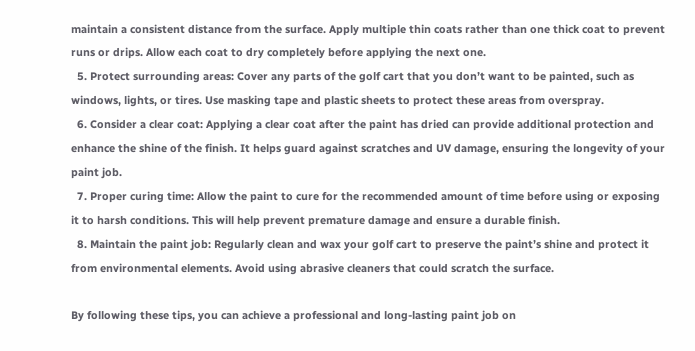maintain a consistent distance from the surface. Apply multiple thin coats rather than one thick coat to prevent runs or drips. Allow each coat to dry completely before applying the next one.
  5. Protect surrounding areas: Cover any parts of the golf cart that you don’t want to be painted, such as windows, lights, or tires. Use masking tape and plastic sheets to protect these areas from overspray.
  6. Consider a clear coat: Applying a clear coat after the paint has dried can provide additional protection and enhance the shine of the finish. It helps guard against scratches and UV damage, ensuring the longevity of your paint job.
  7. Proper curing time: Allow the paint to cure for the recommended amount of time before using or exposing it to harsh conditions. This will help prevent premature damage and ensure a durable finish.
  8. Maintain the paint job: Regularly clean and wax your golf cart to preserve the paint’s shine and protect it from environmental elements. Avoid using abrasive cleaners that could scratch the surface.

By following these tips, you can achieve a professional and long-lasting paint job on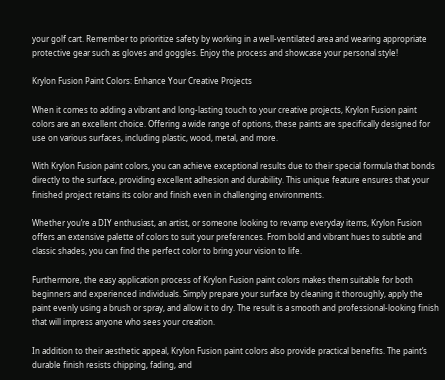your golf cart. Remember to prioritize safety by working in a well-ventilated area and wearing appropriate protective gear such as gloves and goggles. Enjoy the process and showcase your personal style!

Krylon Fusion Paint Colors: Enhance Your Creative Projects

When it comes to adding a vibrant and long-lasting touch to your creative projects, Krylon Fusion paint colors are an excellent choice. Offering a wide range of options, these paints are specifically designed for use on various surfaces, including plastic, wood, metal, and more.

With Krylon Fusion paint colors, you can achieve exceptional results due to their special formula that bonds directly to the surface, providing excellent adhesion and durability. This unique feature ensures that your finished project retains its color and finish even in challenging environments.

Whether you’re a DIY enthusiast, an artist, or someone looking to revamp everyday items, Krylon Fusion offers an extensive palette of colors to suit your preferences. From bold and vibrant hues to subtle and classic shades, you can find the perfect color to bring your vision to life.

Furthermore, the easy application process of Krylon Fusion paint colors makes them suitable for both beginners and experienced individuals. Simply prepare your surface by cleaning it thoroughly, apply the paint evenly using a brush or spray, and allow it to dry. The result is a smooth and professional-looking finish that will impress anyone who sees your creation.

In addition to their aesthetic appeal, Krylon Fusion paint colors also provide practical benefits. The paint’s durable finish resists chipping, fading, and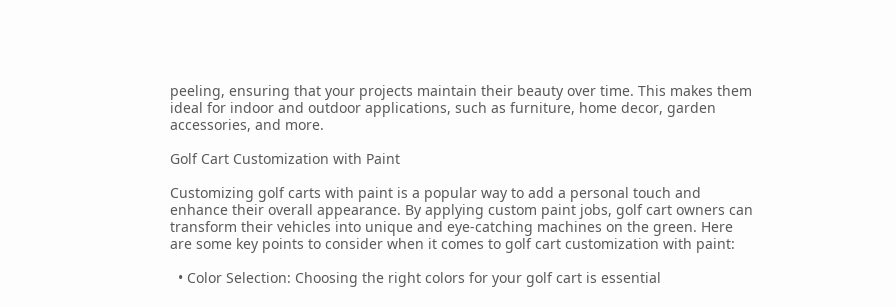peeling, ensuring that your projects maintain their beauty over time. This makes them ideal for indoor and outdoor applications, such as furniture, home decor, garden accessories, and more.

Golf Cart Customization with Paint

Customizing golf carts with paint is a popular way to add a personal touch and enhance their overall appearance. By applying custom paint jobs, golf cart owners can transform their vehicles into unique and eye-catching machines on the green. Here are some key points to consider when it comes to golf cart customization with paint:

  • Color Selection: Choosing the right colors for your golf cart is essential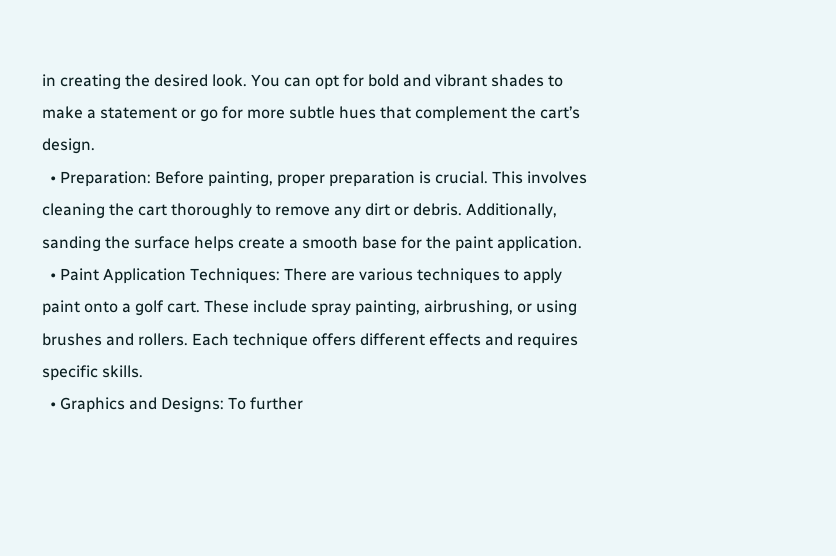in creating the desired look. You can opt for bold and vibrant shades to make a statement or go for more subtle hues that complement the cart’s design.
  • Preparation: Before painting, proper preparation is crucial. This involves cleaning the cart thoroughly to remove any dirt or debris. Additionally, sanding the surface helps create a smooth base for the paint application.
  • Paint Application Techniques: There are various techniques to apply paint onto a golf cart. These include spray painting, airbrushing, or using brushes and rollers. Each technique offers different effects and requires specific skills.
  • Graphics and Designs: To further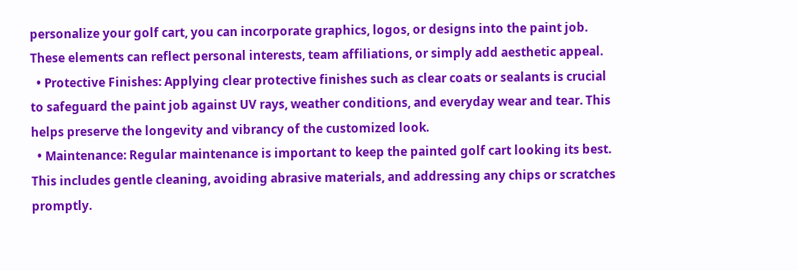personalize your golf cart, you can incorporate graphics, logos, or designs into the paint job. These elements can reflect personal interests, team affiliations, or simply add aesthetic appeal.
  • Protective Finishes: Applying clear protective finishes such as clear coats or sealants is crucial to safeguard the paint job against UV rays, weather conditions, and everyday wear and tear. This helps preserve the longevity and vibrancy of the customized look.
  • Maintenance: Regular maintenance is important to keep the painted golf cart looking its best. This includes gentle cleaning, avoiding abrasive materials, and addressing any chips or scratches promptly.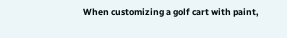When customizing a golf cart with paint,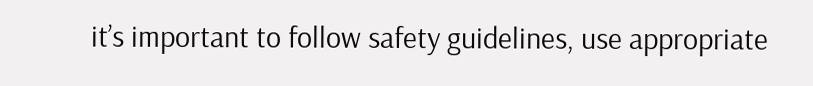it’s important to follow safety guidelines, use appropriate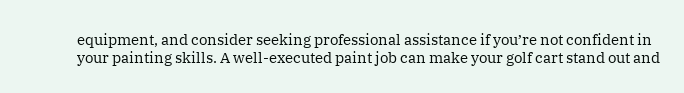equipment, and consider seeking professional assistance if you’re not confident in your painting skills. A well-executed paint job can make your golf cart stand out and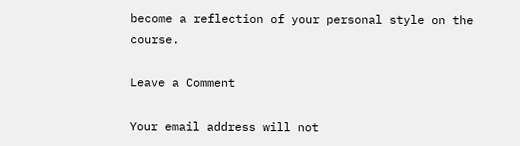become a reflection of your personal style on the course.

Leave a Comment

Your email address will not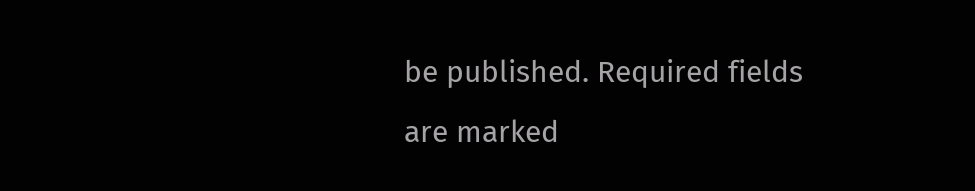be published. Required fields are marked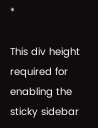*

This div height required for enabling the sticky sidebar